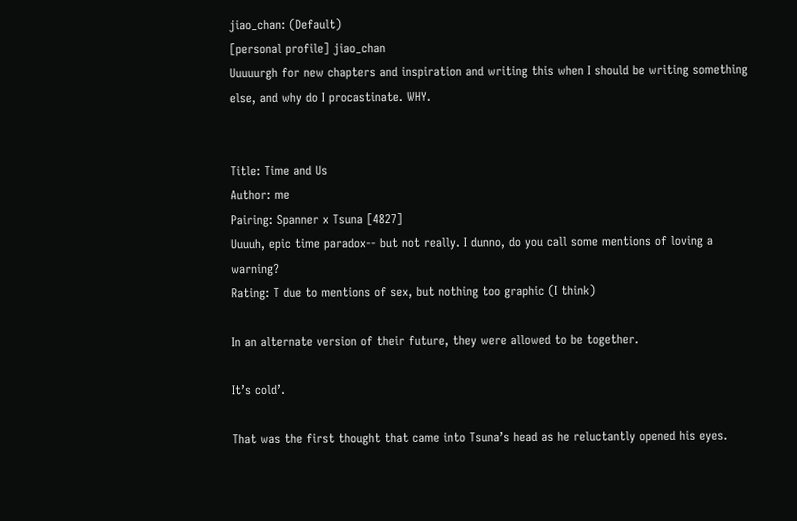jiao_chan: (Default)
[personal profile] jiao_chan
Uuuuurgh for new chapters and inspiration and writing this when I should be writing something else, and why do I procastinate. WHY.


Title: Time and Us
Author: me
Pairing: Spanner x Tsuna [4827]
Uuuuh, epic time paradox-- but not really. I dunno, do you call some mentions of loving a warning?
Rating: T due to mentions of sex, but nothing too graphic (I think)

In an alternate version of their future, they were allowed to be together.

It’s cold’.

That was the first thought that came into Tsuna’s head as he reluctantly opened his eyes.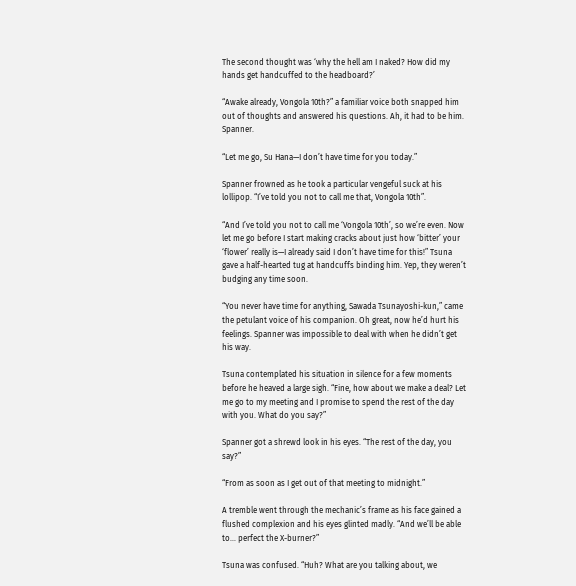The second thought was ‘why the hell am I naked? How did my hands get handcuffed to the headboard?’

“Awake already, Vongola 10th?” a familiar voice both snapped him out of thoughts and answered his questions. Ah, it had to be him. Spanner.

“Let me go, Su Hana—I don’t have time for you today.”

Spanner frowned as he took a particular vengeful suck at his lollipop. “I’ve told you not to call me that, Vongola 10th”.

“And I’ve told you not to call me ‘Vongola 10th’, so we’re even. Now let me go before I start making cracks about just how ‘bitter’ your ‘flower’ really is—I already said I don’t have time for this!” Tsuna gave a half-hearted tug at handcuffs binding him. Yep, they weren’t budging any time soon.

“You never have time for anything, Sawada Tsunayoshi-kun,” came the petulant voice of his companion. Oh great, now he’d hurt his feelings. Spanner was impossible to deal with when he didn’t get his way.

Tsuna contemplated his situation in silence for a few moments before he heaved a large sigh. “Fine, how about we make a deal? Let me go to my meeting and I promise to spend the rest of the day with you. What do you say?”

Spanner got a shrewd look in his eyes. “The rest of the day, you say?”

“From as soon as I get out of that meeting to midnight.”

A tremble went through the mechanic’s frame as his face gained a flushed complexion and his eyes glinted madly. “And we’ll be able to… perfect the X-burner?”

Tsuna was confused. “Huh? What are you talking about, we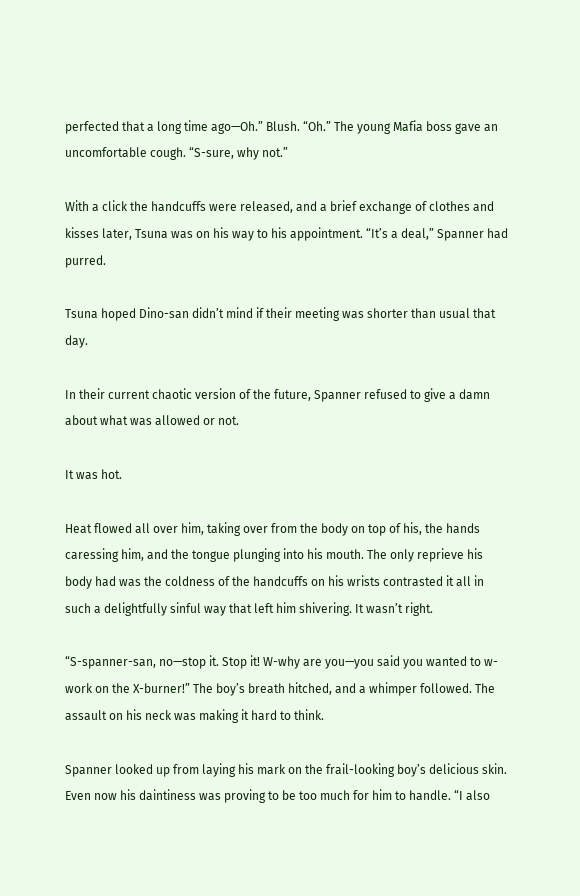perfected that a long time ago—Oh.” Blush. “Oh.” The young Mafia boss gave an uncomfortable cough. “S-sure, why not.”

With a click the handcuffs were released, and a brief exchange of clothes and kisses later, Tsuna was on his way to his appointment. “It’s a deal,” Spanner had purred.

Tsuna hoped Dino-san didn’t mind if their meeting was shorter than usual that day.

In their current chaotic version of the future, Spanner refused to give a damn about what was allowed or not.

It was hot.

Heat flowed all over him, taking over from the body on top of his, the hands caressing him, and the tongue plunging into his mouth. The only reprieve his body had was the coldness of the handcuffs on his wrists contrasted it all in such a delightfully sinful way that left him shivering. It wasn’t right.

“S-spanner-san, no—stop it. Stop it! W-why are you—you said you wanted to w-work on the X-burner!” The boy’s breath hitched, and a whimper followed. The assault on his neck was making it hard to think.

Spanner looked up from laying his mark on the frail-looking boy’s delicious skin. Even now his daintiness was proving to be too much for him to handle. “I also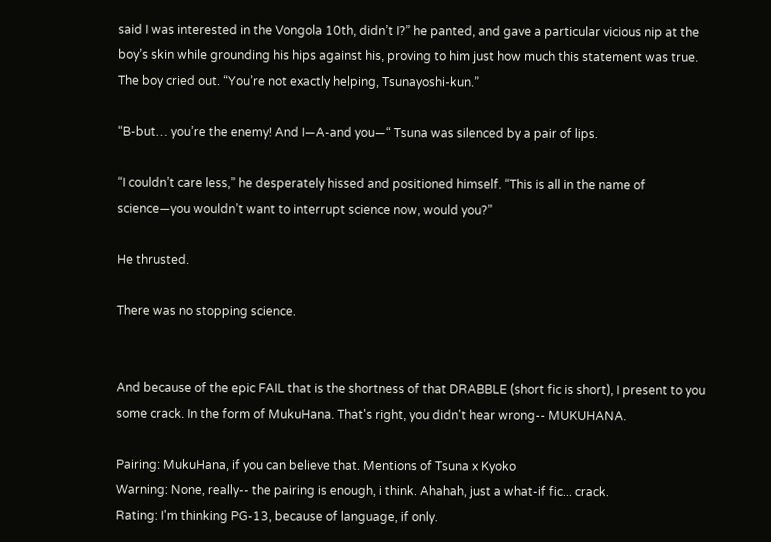said I was interested in the Vongola 10th, didn’t I?” he panted, and gave a particular vicious nip at the boy’s skin while grounding his hips against his, proving to him just how much this statement was true. The boy cried out. “You’re not exactly helping, Tsunayoshi-kun.”

“B-but… you’re the enemy! And I—A-and you—“ Tsuna was silenced by a pair of lips.

“I couldn’t care less,” he desperately hissed and positioned himself. “This is all in the name of science—you wouldn’t want to interrupt science now, would you?”

He thrusted.

There was no stopping science.


And because of the epic FAIL that is the shortness of that DRABBLE (short fic is short), I present to you some crack. In the form of MukuHana. That's right, you didn't hear wrong-- MUKUHANA.

Pairing: MukuHana, if you can believe that. Mentions of Tsuna x Kyoko
Warning: None, really-- the pairing is enough, i think. Ahahah, just a what-if fic... crack.
Rating: I'm thinking PG-13, because of language, if only.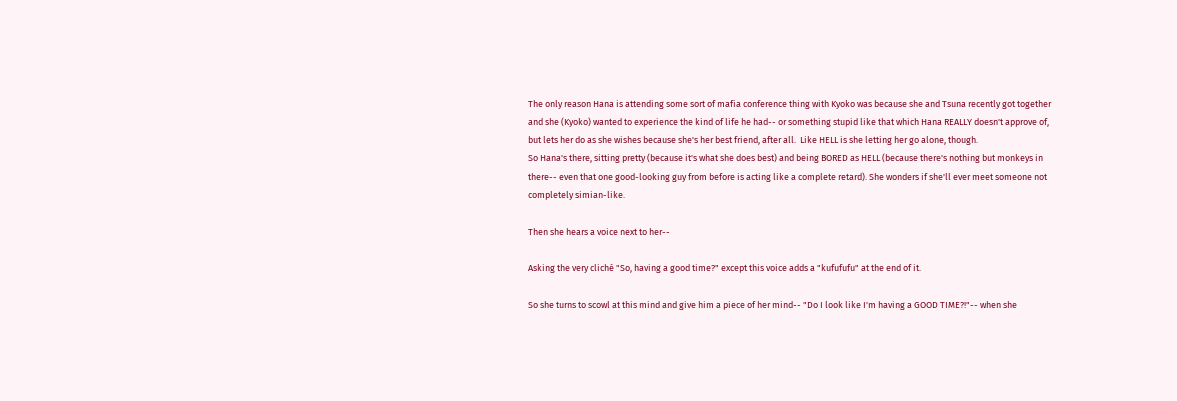The only reason Hana is attending some sort of mafia conference thing with Kyoko was because she and Tsuna recently got together and she (Kyoko) wanted to experience the kind of life he had-- or something stupid like that which Hana REALLY doesn't approve of, but lets her do as she wishes because she's her best friend, after all.  Like HELL is she letting her go alone, though.
So Hana's there, sitting pretty (because it's what she does best) and being BORED as HELL (because there's nothing but monkeys in there-- even that one good-looking guy from before is acting like a complete retard). She wonders if she'll ever meet someone not completely simian-like.

Then she hears a voice next to her--

Asking the very cliché "So, having a good time?" except this voice adds a "kufufufu" at the end of it.

So she turns to scowl at this mind and give him a piece of her mind-- "Do I look like I'm having a GOOD TIME?!"-- when she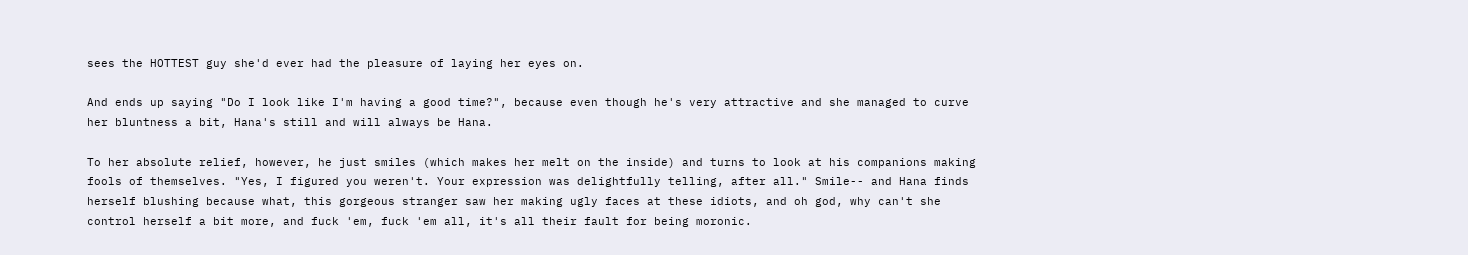sees the HOTTEST guy she'd ever had the pleasure of laying her eyes on.

And ends up saying "Do I look like I'm having a good time?", because even though he's very attractive and she managed to curve her bluntness a bit, Hana's still and will always be Hana.

To her absolute relief, however, he just smiles (which makes her melt on the inside) and turns to look at his companions making fools of themselves. "Yes, I figured you weren't. Your expression was delightfully telling, after all." Smile-- and Hana finds herself blushing because what, this gorgeous stranger saw her making ugly faces at these idiots, and oh god, why can't she control herself a bit more, and fuck 'em, fuck 'em all, it's all their fault for being moronic.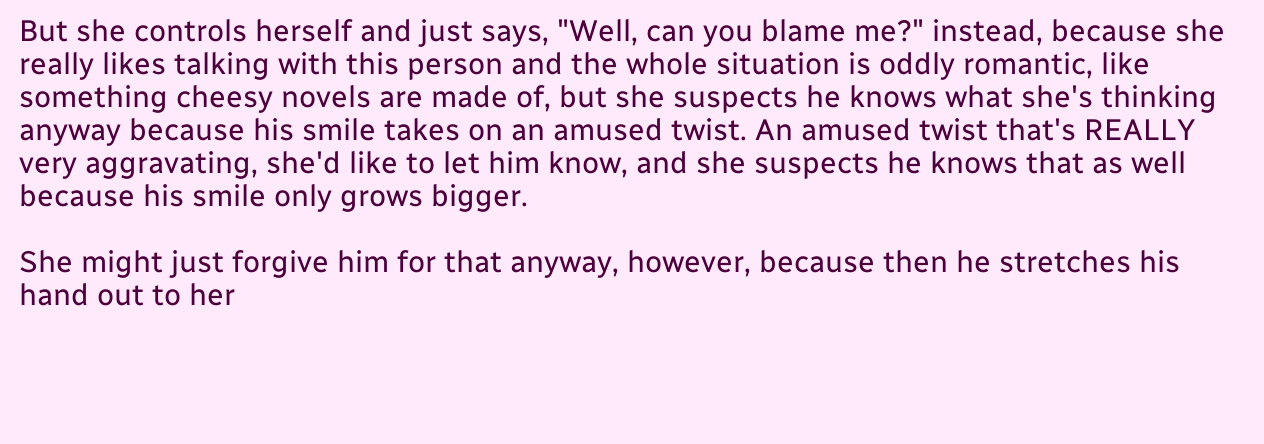But she controls herself and just says, "Well, can you blame me?" instead, because she really likes talking with this person and the whole situation is oddly romantic, like something cheesy novels are made of, but she suspects he knows what she's thinking anyway because his smile takes on an amused twist. An amused twist that's REALLY very aggravating, she'd like to let him know, and she suspects he knows that as well because his smile only grows bigger.

She might just forgive him for that anyway, however, because then he stretches his hand out to her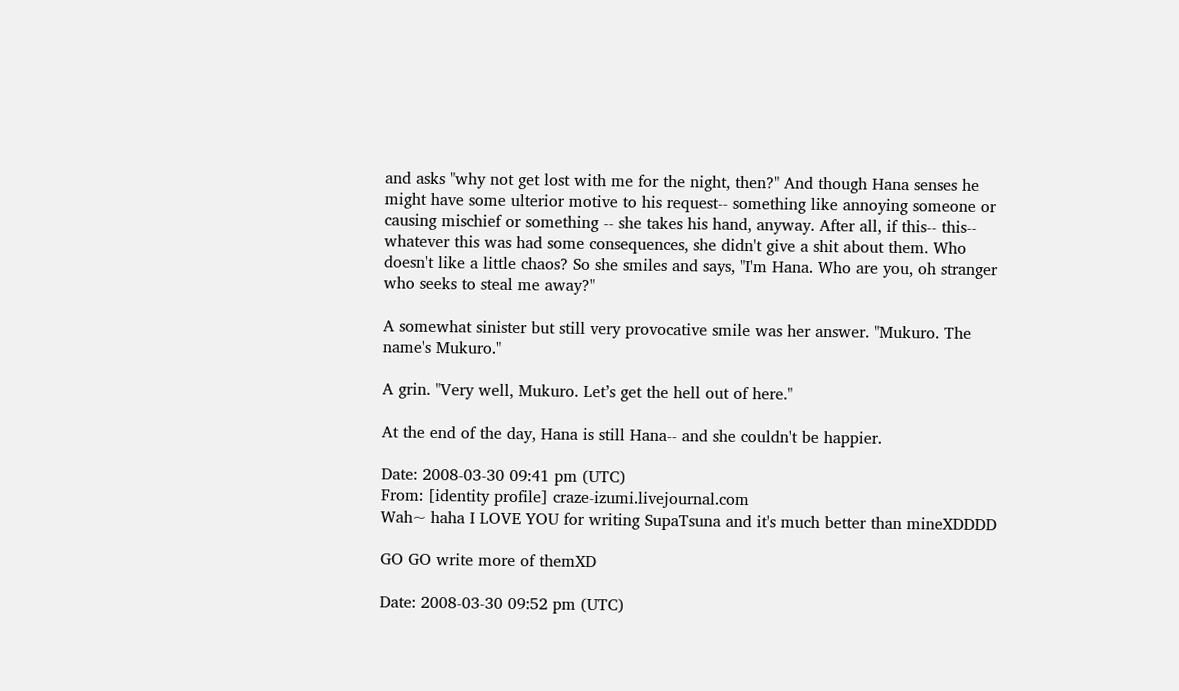and asks "why not get lost with me for the night, then?" And though Hana senses he might have some ulterior motive to his request-- something like annoying someone or causing mischief or something -- she takes his hand, anyway. After all, if this-- this-- whatever this was had some consequences, she didn't give a shit about them. Who doesn't like a little chaos? So she smiles and says, "I'm Hana. Who are you, oh stranger who seeks to steal me away?"

A somewhat sinister but still very provocative smile was her answer. "Mukuro. The name's Mukuro."

A grin. "Very well, Mukuro. Let’s get the hell out of here."

At the end of the day, Hana is still Hana-- and she couldn't be happier.

Date: 2008-03-30 09:41 pm (UTC)
From: [identity profile] craze-izumi.livejournal.com
Wah~ haha I LOVE YOU for writing SupaTsuna and it's much better than mineXDDDD

GO GO write more of themXD

Date: 2008-03-30 09:52 pm (UTC)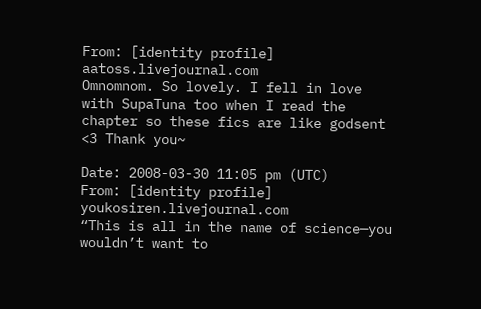From: [identity profile] aatoss.livejournal.com
Omnomnom. So lovely. I fell in love with SupaTuna too when I read the chapter so these fics are like godsent <3 Thank you~

Date: 2008-03-30 11:05 pm (UTC)
From: [identity profile] youkosiren.livejournal.com
“This is all in the name of science—you wouldn’t want to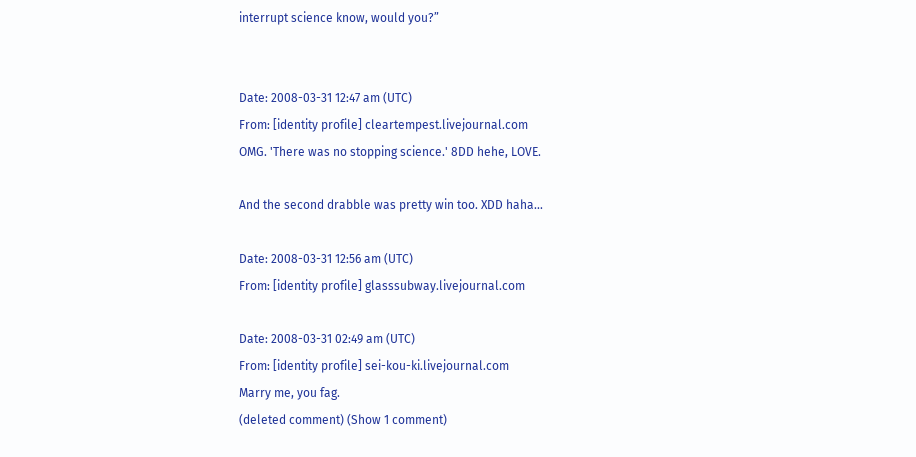interrupt science know, would you?”


Date: 2008-03-31 12:47 am (UTC)
From: [identity profile] cleartempest.livejournal.com
OMG. 'There was no stopping science.' 8DD hehe, LOVE.

And the second drabble was pretty win too. XDD haha...

Date: 2008-03-31 12:56 am (UTC)
From: [identity profile] glasssubway.livejournal.com

Date: 2008-03-31 02:49 am (UTC)
From: [identity profile] sei-kou-ki.livejournal.com
Marry me, you fag.
(deleted comment) (Show 1 comment)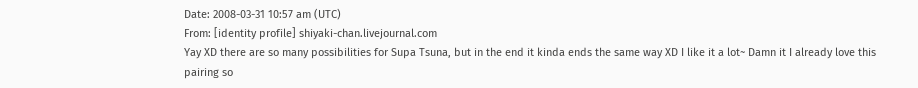Date: 2008-03-31 10:57 am (UTC)
From: [identity profile] shiyaki-chan.livejournal.com
Yay XD there are so many possibilities for Supa Tsuna, but in the end it kinda ends the same way XD I like it a lot~ Damn it I already love this pairing so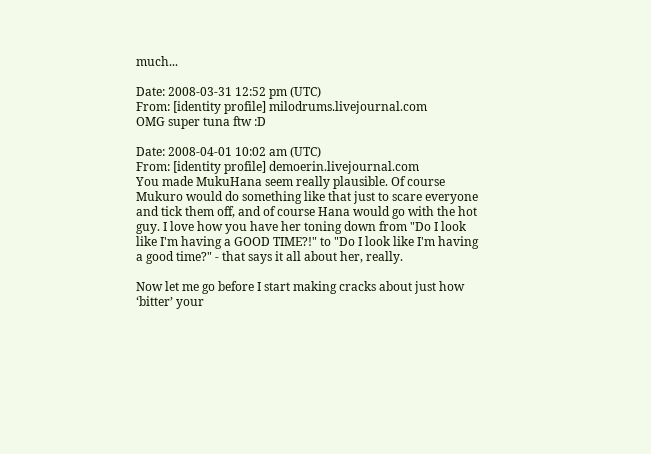much...

Date: 2008-03-31 12:52 pm (UTC)
From: [identity profile] milodrums.livejournal.com
OMG super tuna ftw :D

Date: 2008-04-01 10:02 am (UTC)
From: [identity profile] demoerin.livejournal.com
You made MukuHana seem really plausible. Of course Mukuro would do something like that just to scare everyone and tick them off, and of course Hana would go with the hot guy. I love how you have her toning down from "Do I look like I'm having a GOOD TIME?!" to "Do I look like I'm having a good time?" - that says it all about her, really.

Now let me go before I start making cracks about just how ‘bitter’ your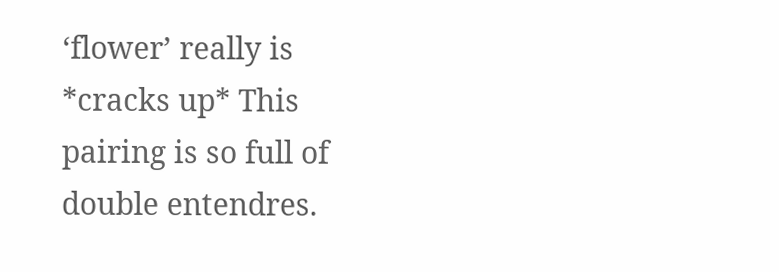‘flower’ really is
*cracks up* This pairing is so full of double entendres.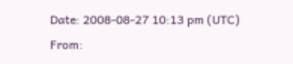Date: 2008-08-27 10:13 pm (UTC)
From: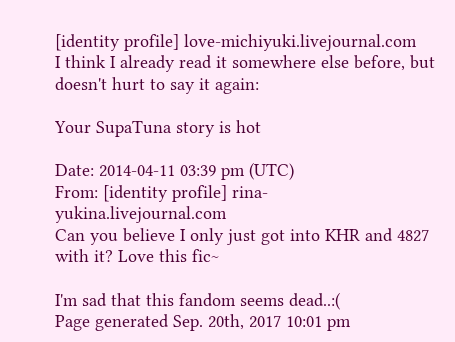[identity profile] love-michiyuki.livejournal.com
I think I already read it somewhere else before, but doesn't hurt to say it again:

Your SupaTuna story is hot

Date: 2014-04-11 03:39 pm (UTC)
From: [identity profile] rina-yukina.livejournal.com
Can you believe I only just got into KHR and 4827 with it? Love this fic~

I'm sad that this fandom seems dead..:(
Page generated Sep. 20th, 2017 10:01 pm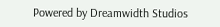Powered by Dreamwidth Studios